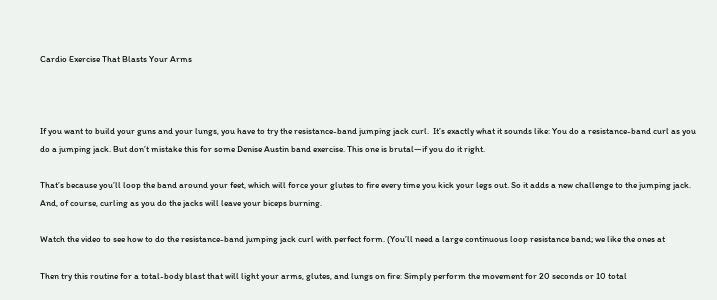Cardio Exercise That Blasts Your Arms



If you want to build your guns and your lungs, you have to try the resistance-band jumping jack curl.  It’s exactly what it sounds like: You do a resistance-band curl as you do a jumping jack. But don’t mistake this for some Denise Austin band exercise. This one is brutal—if you do it right.

That’s because you’ll loop the band around your feet, which will force your glutes to fire every time you kick your legs out. So it adds a new challenge to the jumping jack. And, of course, curling as you do the jacks will leave your biceps burning.

Watch the video to see how to do the resistance-band jumping jack curl with perfect form. (You’ll need a large continuous loop resistance band; we like the ones at

Then try this routine for a total-body blast that will light your arms, glutes, and lungs on fire: Simply perform the movement for 20 seconds or 10 total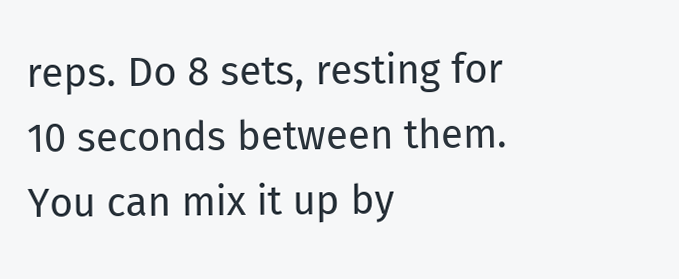reps. Do 8 sets, resting for 10 seconds between them. You can mix it up by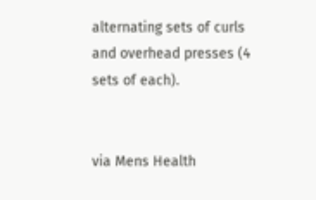alternating sets of curls and overhead presses (4 sets of each).


via Mens Health